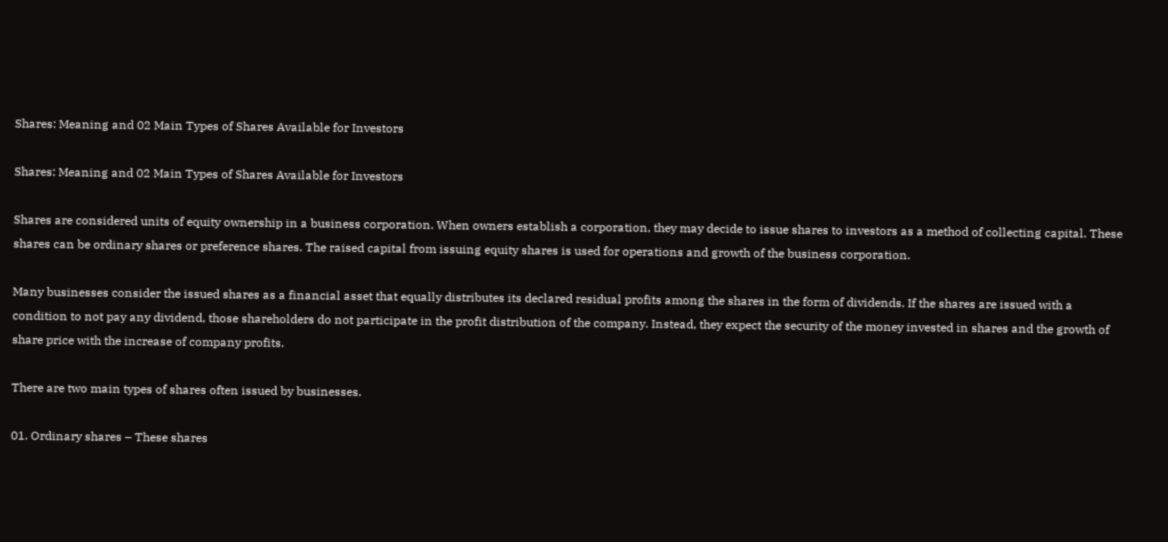Shares: Meaning and 02 Main Types of Shares Available for Investors

Shares: Meaning and 02 Main Types of Shares Available for Investors

Shares are considered units of equity ownership in a business corporation. When owners establish a corporation, they may decide to issue shares to investors as a method of collecting capital. These shares can be ordinary shares or preference shares. The raised capital from issuing equity shares is used for operations and growth of the business corporation.

Many businesses consider the issued shares as a financial asset that equally distributes its declared residual profits among the shares in the form of dividends. If the shares are issued with a condition to not pay any dividend, those shareholders do not participate in the profit distribution of the company. Instead, they expect the security of the money invested in shares and the growth of share price with the increase of company profits.

There are two main types of shares often issued by businesses.

01. Ordinary shares – These shares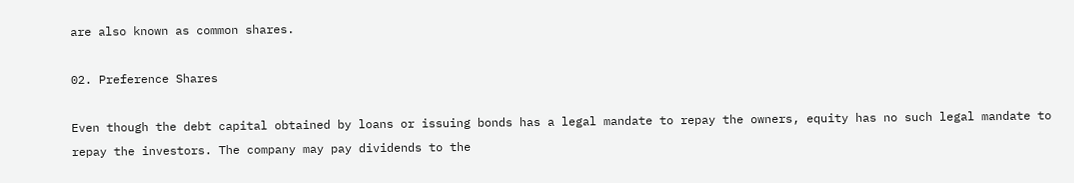are also known as common shares.

02. Preference Shares

Even though the debt capital obtained by loans or issuing bonds has a legal mandate to repay the owners, equity has no such legal mandate to repay the investors. The company may pay dividends to the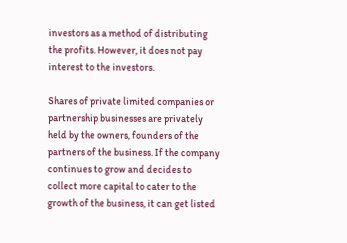investors as a method of distributing the profits. However, it does not pay interest to the investors.

Shares of private limited companies or partnership businesses are privately held by the owners, founders of the partners of the business. If the company continues to grow and decides to collect more capital to cater to the growth of the business, it can get listed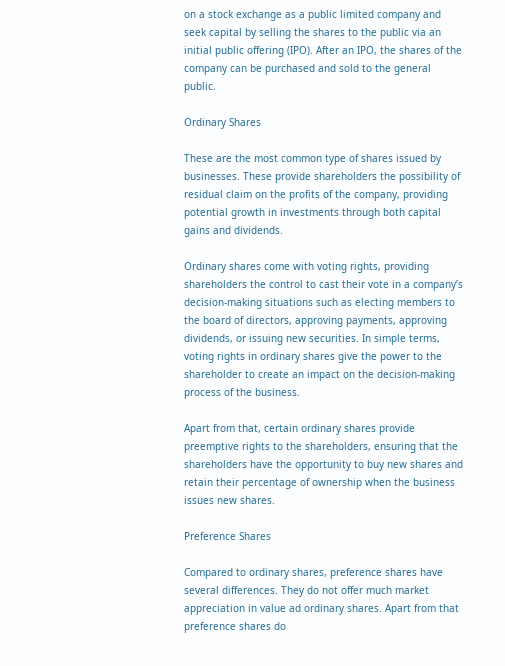on a stock exchange as a public limited company and seek capital by selling the shares to the public via an initial public offering (IPO). After an IPO, the shares of the company can be purchased and sold to the general public.

Ordinary Shares

These are the most common type of shares issued by businesses. These provide shareholders the possibility of residual claim on the profits of the company, providing potential growth in investments through both capital gains and dividends.

Ordinary shares come with voting rights, providing shareholders the control to cast their vote in a company’s decision-making situations such as electing members to the board of directors, approving payments, approving dividends, or issuing new securities. In simple terms, voting rights in ordinary shares give the power to the shareholder to create an impact on the decision-making process of the business.

Apart from that, certain ordinary shares provide preemptive rights to the shareholders, ensuring that the shareholders have the opportunity to buy new shares and retain their percentage of ownership when the business issues new shares.

Preference Shares

Compared to ordinary shares, preference shares have several differences. They do not offer much market appreciation in value ad ordinary shares. Apart from that preference shares do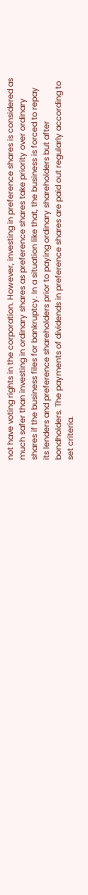not have voting rights in the corporation. However, investing in preference shares is considered as much safer than investing in ordinary shares as preference shares take priority over ordinary shares if the business files for bankruptcy. In a situation like that, the business is forced to repay its lenders and preference shareholders prior to paying ordinary shareholders but after bondholders. The payments of dividends in preference shares are paid out regularly according to set criteria.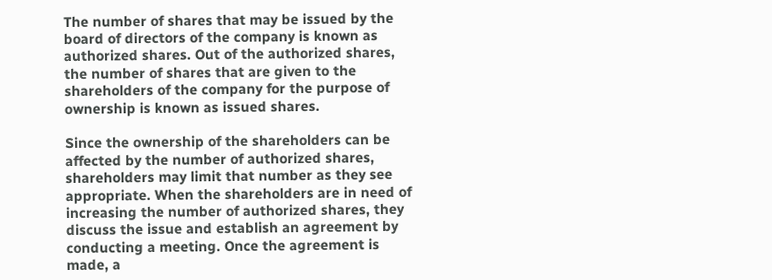The number of shares that may be issued by the board of directors of the company is known as authorized shares. Out of the authorized shares, the number of shares that are given to the shareholders of the company for the purpose of ownership is known as issued shares.

Since the ownership of the shareholders can be affected by the number of authorized shares, shareholders may limit that number as they see appropriate. When the shareholders are in need of increasing the number of authorized shares, they discuss the issue and establish an agreement by conducting a meeting. Once the agreement is made, a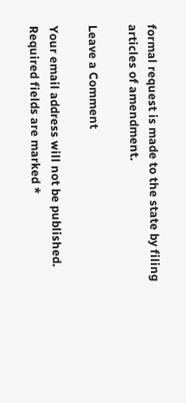formal request is made to the state by filing articles of amendment.

Leave a Comment

Your email address will not be published. Required fields are marked *